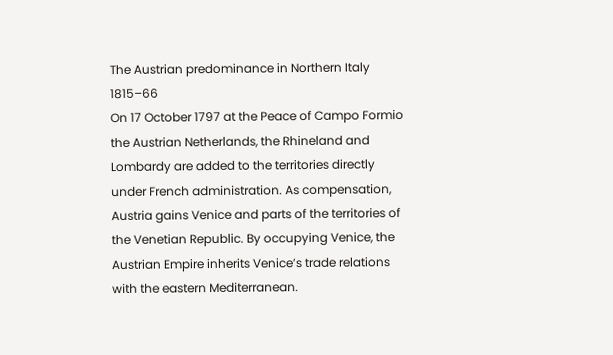The Austrian predominance in Northern Italy 1815–66
On 17 October 1797 at the Peace of Campo Formio the Austrian Netherlands, the Rhineland and Lombardy are added to the territories directly under French administration. As compensation, Austria gains Venice and parts of the territories of the Venetian Republic. By occupying Venice, the Austrian Empire inherits Venice’s trade relations with the eastern Mediterranean.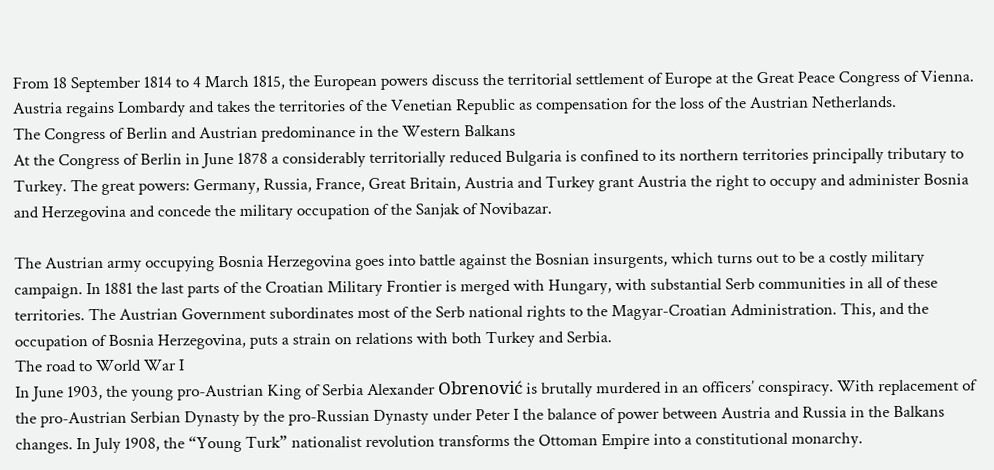From 18 September 1814 to 4 March 1815, the European powers discuss the territorial settlement of Europe at the Great Peace Congress of Vienna. Austria regains Lombardy and takes the territories of the Venetian Republic as compensation for the loss of the Austrian Netherlands.
The Congress of Berlin and Austrian predominance in the Western Balkans
At the Congress of Berlin in June 1878 a considerably territorially reduced Bulgaria is confined to its northern territories principally tributary to Turkey. The great powers: Germany, Russia, France, Great Britain, Austria and Turkey grant Austria the right to occupy and administer Bosnia and Herzegovina and concede the military occupation of the Sanjak of Novibazar.

The Austrian army occupying Bosnia Herzegovina goes into battle against the Bosnian insurgents, which turns out to be a costly military campaign. In 1881 the last parts of the Croatian Military Frontier is merged with Hungary, with substantial Serb communities in all of these territories. The Austrian Government subordinates most of the Serb national rights to the Magyar-Croatian Administration. This, and the occupation of Bosnia Herzegovina, puts a strain on relations with both Turkey and Serbia.
The road to World War I
In June 1903, the young pro-Austrian King of Serbia Alexander Obrenović is brutally murdered in an officers’ conspiracy. With replacement of the pro-Austrian Serbian Dynasty by the pro-Russian Dynasty under Peter I the balance of power between Austria and Russia in the Balkans changes. In July 1908, the “Young Turk” nationalist revolution transforms the Ottoman Empire into a constitutional monarchy.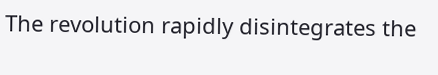The revolution rapidly disintegrates the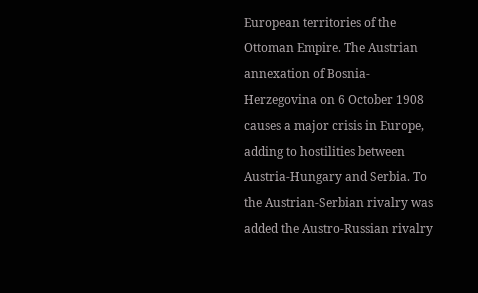European territories of the Ottoman Empire. The Austrian annexation of Bosnia-Herzegovina on 6 October 1908 causes a major crisis in Europe, adding to hostilities between Austria-Hungary and Serbia. To the Austrian-Serbian rivalry was added the Austro-Russian rivalry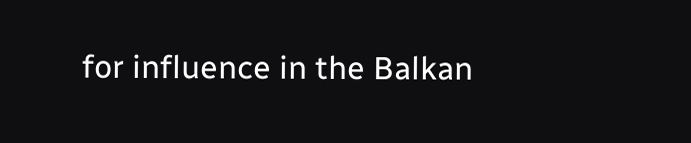for influence in the Balkan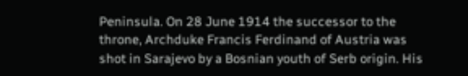Peninsula. On 28 June 1914 the successor to the throne, Archduke Francis Ferdinand of Austria was shot in Sarajevo by a Bosnian youth of Serb origin. His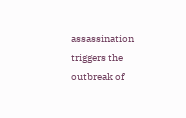assassination triggers the outbreak of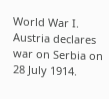World War I. Austria declares war on Serbia on 28 July 1914.